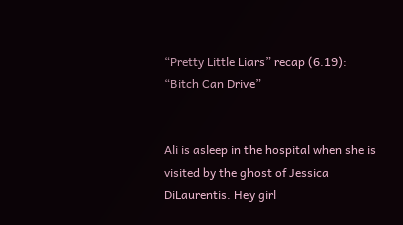“Pretty Little Liars” recap (6.19): “Bitch Can Drive”


Ali is asleep in the hospital when she is visited by the ghost of Jessica DiLaurentis. Hey girl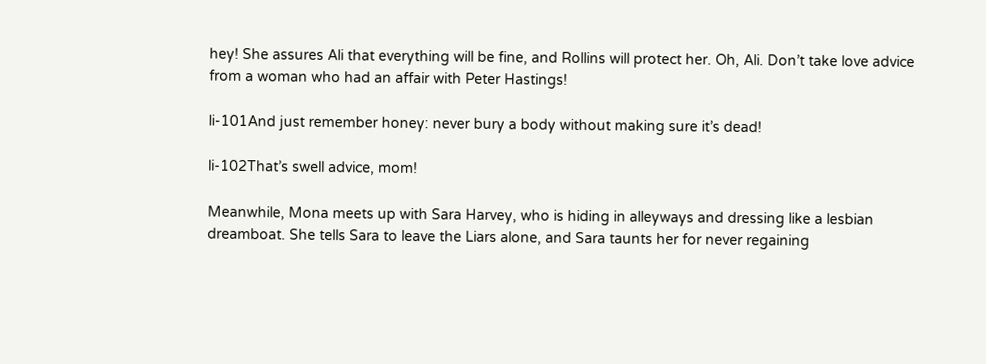hey! She assures Ali that everything will be fine, and Rollins will protect her. Oh, Ali. Don’t take love advice from a woman who had an affair with Peter Hastings!

li-101And just remember honey: never bury a body without making sure it’s dead!

li-102That’s swell advice, mom!

Meanwhile, Mona meets up with Sara Harvey, who is hiding in alleyways and dressing like a lesbian dreamboat. She tells Sara to leave the Liars alone, and Sara taunts her for never regaining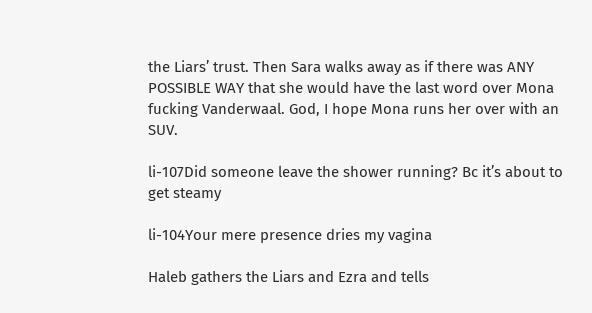the Liars’ trust. Then Sara walks away as if there was ANY POSSIBLE WAY that she would have the last word over Mona fucking Vanderwaal. God, I hope Mona runs her over with an SUV.

li-107Did someone leave the shower running? Bc it’s about to get steamy

li-104Your mere presence dries my vagina

Haleb gathers the Liars and Ezra and tells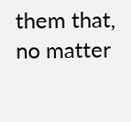them that, no matter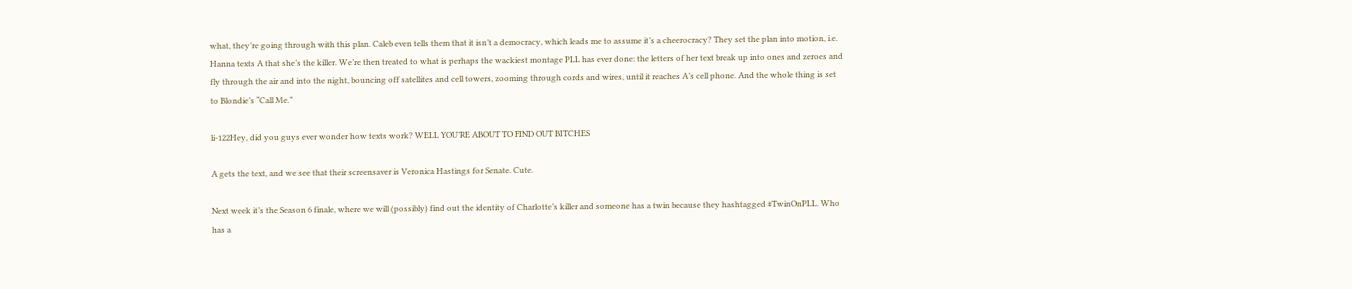what, they’re going through with this plan. Caleb even tells them that it isn’t a democracy, which leads me to assume it’s a cheerocracy? They set the plan into motion, i.e. Hanna texts A that she’s the killer. We’re then treated to what is perhaps the wackiest montage PLL has ever done: the letters of her text break up into ones and zeroes and fly through the air and into the night, bouncing off satellites and cell towers, zooming through cords and wires, until it reaches A’s cell phone. And the whole thing is set to Blondie’s “Call Me.”

li-122Hey, did you guys ever wonder how texts work? WELL YOU’RE ABOUT TO FIND OUT BITCHES

A gets the text, and we see that their screensaver is Veronica Hastings for Senate. Cute.

Next week it’s the Season 6 finale, where we will (possibly) find out the identity of Charlotte’s killer and someone has a twin because they hashtagged #TwinOnPLL. Who has a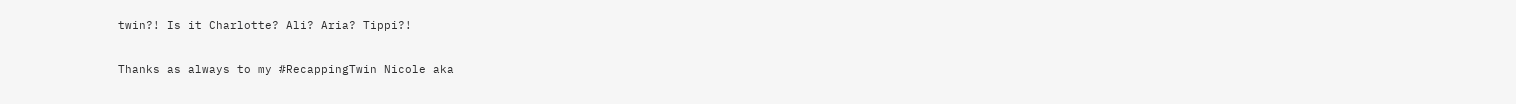twin?! Is it Charlotte? Ali? Aria? Tippi?!

Thanks as always to my #RecappingTwin Nicole aka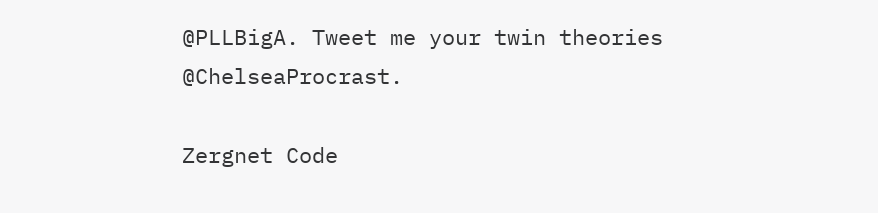@PLLBigA. Tweet me your twin theories @ChelseaProcrast.

Zergnet Code